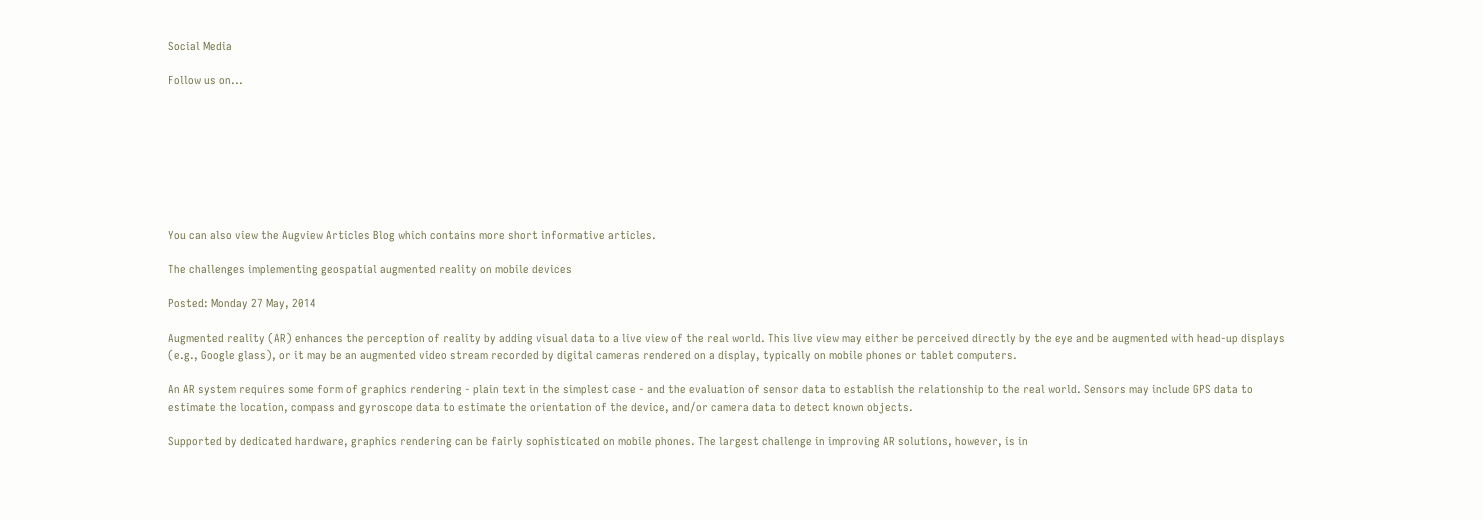Social Media

Follow us on...








You can also view the Augview Articles Blog which contains more short informative articles.

The challenges implementing geospatial augmented reality on mobile devices

Posted: Monday 27 May, 2014

Augmented reality (AR) enhances the perception of reality by adding visual data to a live view of the real world. This live view may either be perceived directly by the eye and be augmented with head-up displays (e.g., Google glass), or it may be an augmented video stream recorded by digital cameras rendered on a display, typically on mobile phones or tablet computers.

An AR system requires some form of graphics rendering - plain text in the simplest case - and the evaluation of sensor data to establish the relationship to the real world. Sensors may include GPS data to estimate the location, compass and gyroscope data to estimate the orientation of the device, and/or camera data to detect known objects.

Supported by dedicated hardware, graphics rendering can be fairly sophisticated on mobile phones. The largest challenge in improving AR solutions, however, is in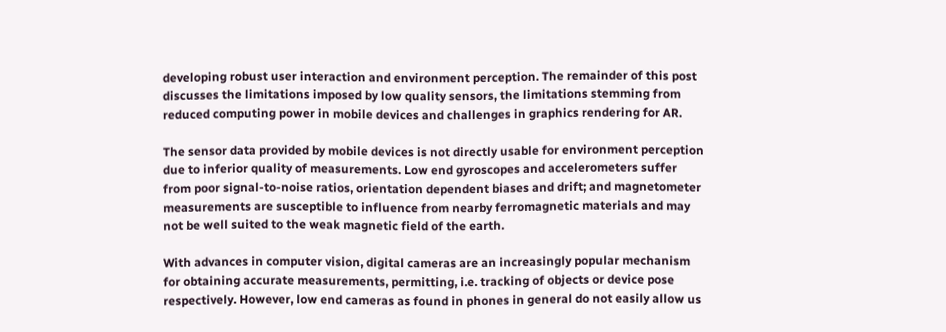developing robust user interaction and environment perception. The remainder of this post discusses the limitations imposed by low quality sensors, the limitations stemming from reduced computing power in mobile devices and challenges in graphics rendering for AR.

The sensor data provided by mobile devices is not directly usable for environment perception due to inferior quality of measurements. Low end gyroscopes and accelerometers suffer from poor signal-to-noise ratios, orientation dependent biases and drift; and magnetometer measurements are susceptible to influence from nearby ferromagnetic materials and may not be well suited to the weak magnetic field of the earth.

With advances in computer vision, digital cameras are an increasingly popular mechanism for obtaining accurate measurements, permitting, i.e. tracking of objects or device pose respectively. However, low end cameras as found in phones in general do not easily allow us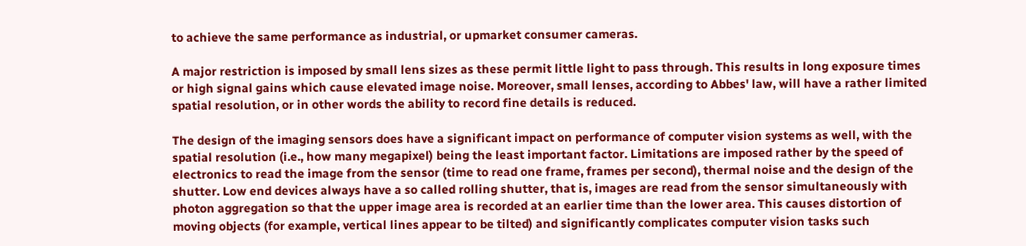to achieve the same performance as industrial, or upmarket consumer cameras.

A major restriction is imposed by small lens sizes as these permit little light to pass through. This results in long exposure times or high signal gains which cause elevated image noise. Moreover, small lenses, according to Abbes' law, will have a rather limited spatial resolution, or in other words the ability to record fine details is reduced.

The design of the imaging sensors does have a significant impact on performance of computer vision systems as well, with the spatial resolution (i.e., how many megapixel) being the least important factor. Limitations are imposed rather by the speed of electronics to read the image from the sensor (time to read one frame, frames per second), thermal noise and the design of the shutter. Low end devices always have a so called rolling shutter, that is, images are read from the sensor simultaneously with photon aggregation so that the upper image area is recorded at an earlier time than the lower area. This causes distortion of moving objects (for example, vertical lines appear to be tilted) and significantly complicates computer vision tasks such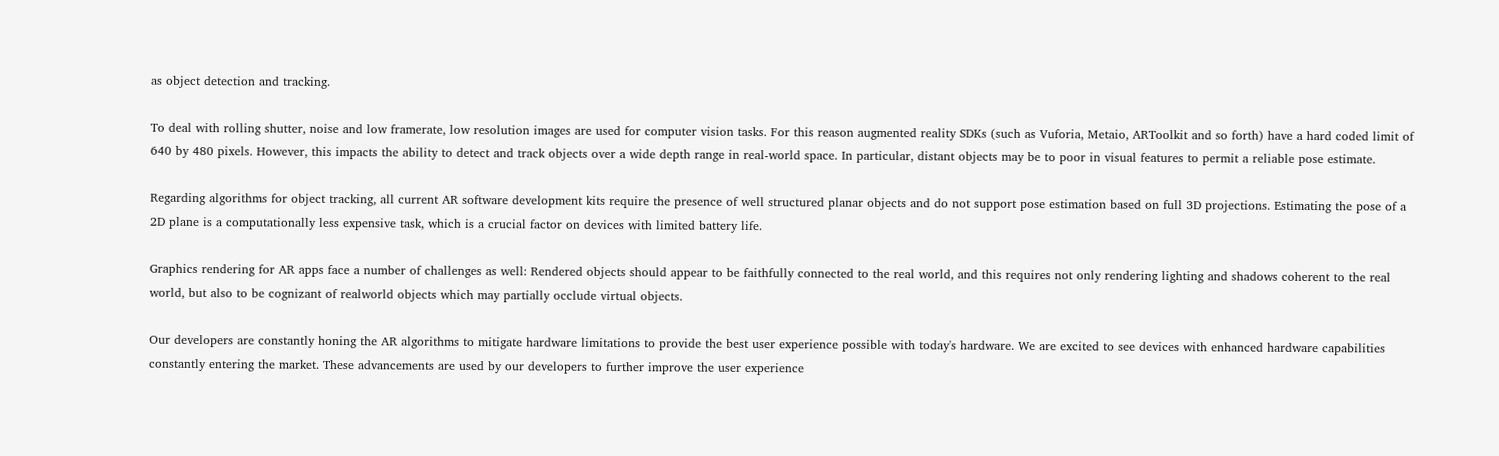as object detection and tracking.

To deal with rolling shutter, noise and low framerate, low resolution images are used for computer vision tasks. For this reason augmented reality SDKs (such as Vuforia, Metaio, ARToolkit and so forth) have a hard coded limit of 640 by 480 pixels. However, this impacts the ability to detect and track objects over a wide depth range in real-world space. In particular, distant objects may be to poor in visual features to permit a reliable pose estimate.

Regarding algorithms for object tracking, all current AR software development kits require the presence of well structured planar objects and do not support pose estimation based on full 3D projections. Estimating the pose of a 2D plane is a computationally less expensive task, which is a crucial factor on devices with limited battery life.

Graphics rendering for AR apps face a number of challenges as well: Rendered objects should appear to be faithfully connected to the real world, and this requires not only rendering lighting and shadows coherent to the real world, but also to be cognizant of realworld objects which may partially occlude virtual objects.

Our developers are constantly honing the AR algorithms to mitigate hardware limitations to provide the best user experience possible with today's hardware. We are excited to see devices with enhanced hardware capabilities constantly entering the market. These advancements are used by our developers to further improve the user experience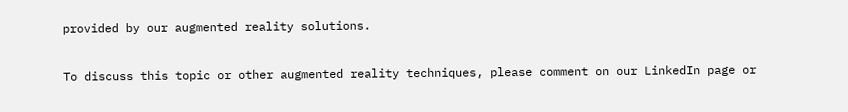provided by our augmented reality solutions.

To discuss this topic or other augmented reality techniques, please comment on our LinkedIn page or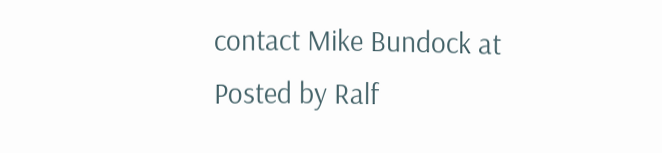contact Mike Bundock at
Posted by Ralf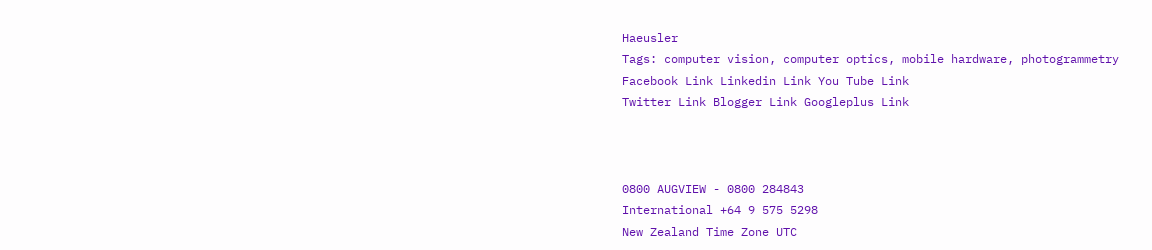Haeusler
Tags: computer vision, computer optics, mobile hardware, photogrammetry
Facebook Link Linkedin Link You Tube Link
Twitter Link Blogger Link Googleplus Link



0800 AUGVIEW - 0800 284843
International +64 9 575 5298
New Zealand Time Zone UTC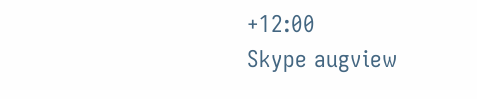+12:00
Skype augview